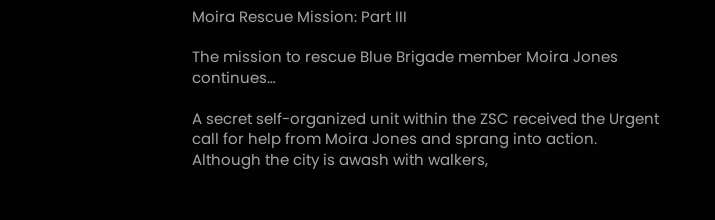Moira Rescue Mission: Part III

The mission to rescue Blue Brigade member Moira Jones continues…

A secret self-organized unit within the ZSC received the Urgent call for help from Moira Jones and sprang into action. Although the city is awash with walkers,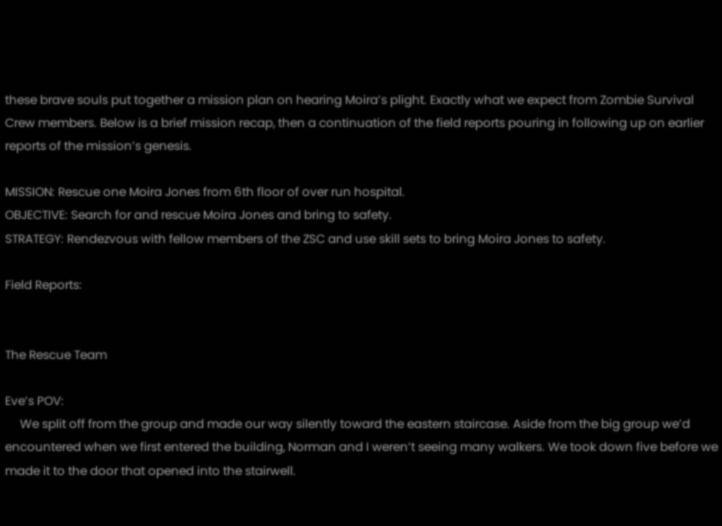these brave souls put together a mission plan on hearing Moira’s plight. Exactly what we expect from Zombie Survival Crew members. Below is a brief mission recap, then a continuation of the field reports pouring in following up on earlier reports of the mission’s genesis.

MISSION: Rescue one Moira Jones from 6th floor of over run hospital.
OBJECTIVE: Search for and rescue Moira Jones and bring to safety.
STRATEGY: Rendezvous with fellow members of the ZSC and use skill sets to bring Moira Jones to safety.

Field Reports:


The Rescue Team

Eve’s POV:
     We split off from the group and made our way silently toward the eastern staircase. Aside from the big group we’d encountered when we first entered the building, Norman and I weren’t seeing many walkers. We took down five before we made it to the door that opened into the stairwell.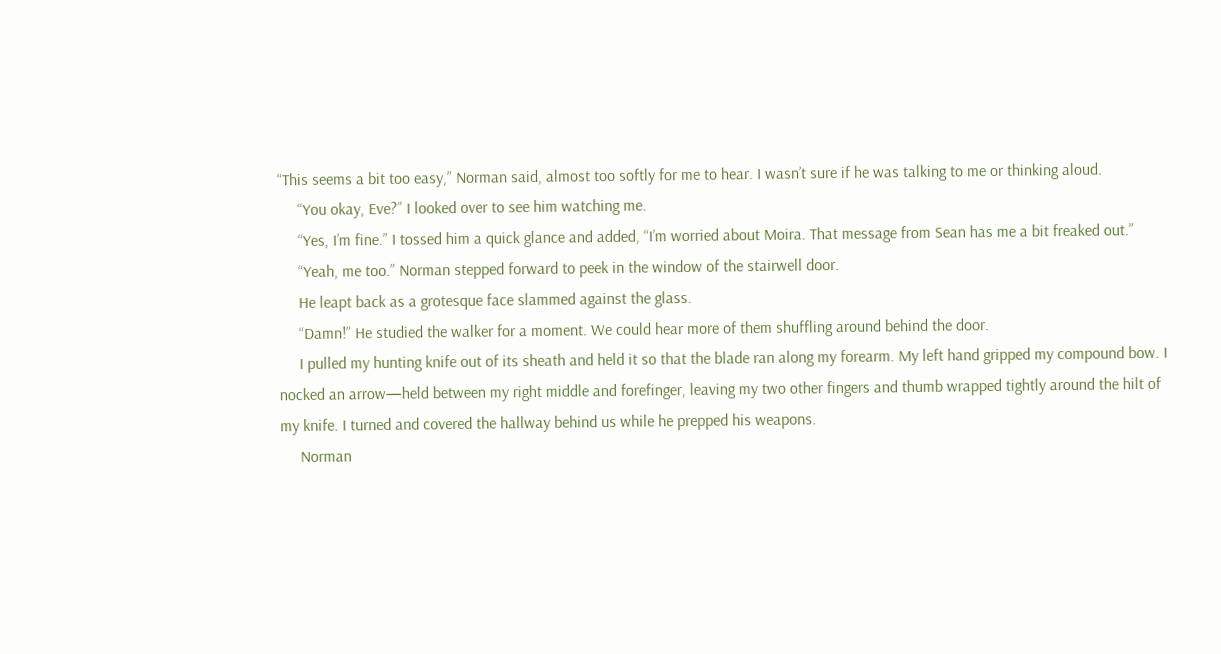“This seems a bit too easy,” Norman said, almost too softly for me to hear. I wasn’t sure if he was talking to me or thinking aloud.
     “You okay, Eve?” I looked over to see him watching me.
     “Yes, I’m fine.” I tossed him a quick glance and added, “I’m worried about Moira. That message from Sean has me a bit freaked out.”
     “Yeah, me too.” Norman stepped forward to peek in the window of the stairwell door.
     He leapt back as a grotesque face slammed against the glass.
     “Damn!” He studied the walker for a moment. We could hear more of them shuffling around behind the door.
     I pulled my hunting knife out of its sheath and held it so that the blade ran along my forearm. My left hand gripped my compound bow. I nocked an arrow—held between my right middle and forefinger, leaving my two other fingers and thumb wrapped tightly around the hilt of my knife. I turned and covered the hallway behind us while he prepped his weapons.
     Norman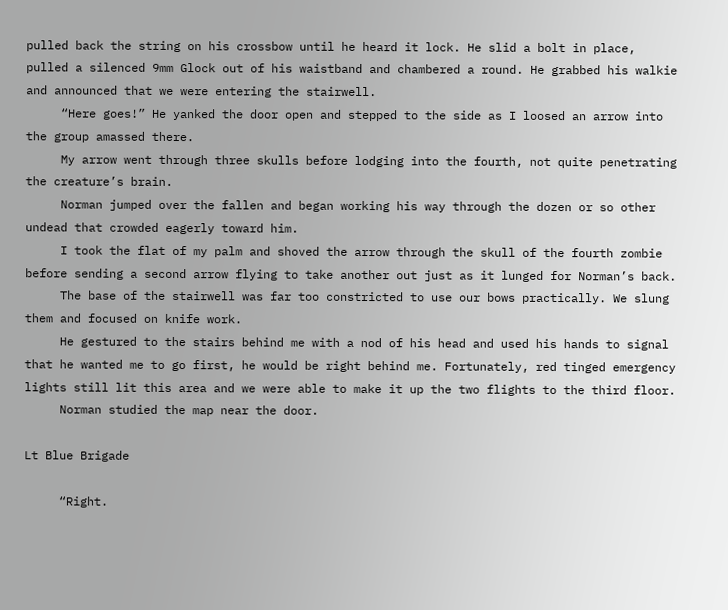pulled back the string on his crossbow until he heard it lock. He slid a bolt in place, pulled a silenced 9mm Glock out of his waistband and chambered a round. He grabbed his walkie and announced that we were entering the stairwell.
     “Here goes!” He yanked the door open and stepped to the side as I loosed an arrow into the group amassed there.
     My arrow went through three skulls before lodging into the fourth, not quite penetrating the creature’s brain.
     Norman jumped over the fallen and began working his way through the dozen or so other undead that crowded eagerly toward him.
     I took the flat of my palm and shoved the arrow through the skull of the fourth zombie before sending a second arrow flying to take another out just as it lunged for Norman’s back.
     The base of the stairwell was far too constricted to use our bows practically. We slung them and focused on knife work.
     He gestured to the stairs behind me with a nod of his head and used his hands to signal that he wanted me to go first, he would be right behind me. Fortunately, red tinged emergency lights still lit this area and we were able to make it up the two flights to the third floor.
     Norman studied the map near the door.

Lt Blue Brigade

     “Right.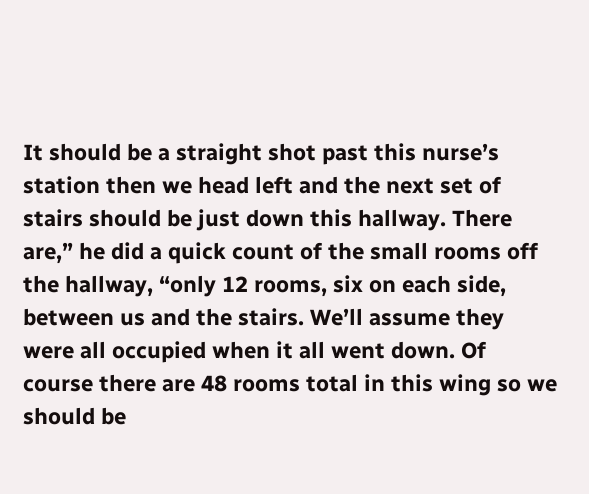It should be a straight shot past this nurse’s station then we head left and the next set of stairs should be just down this hallway. There are,” he did a quick count of the small rooms off the hallway, “only 12 rooms, six on each side, between us and the stairs. We’ll assume they were all occupied when it all went down. Of course there are 48 rooms total in this wing so we should be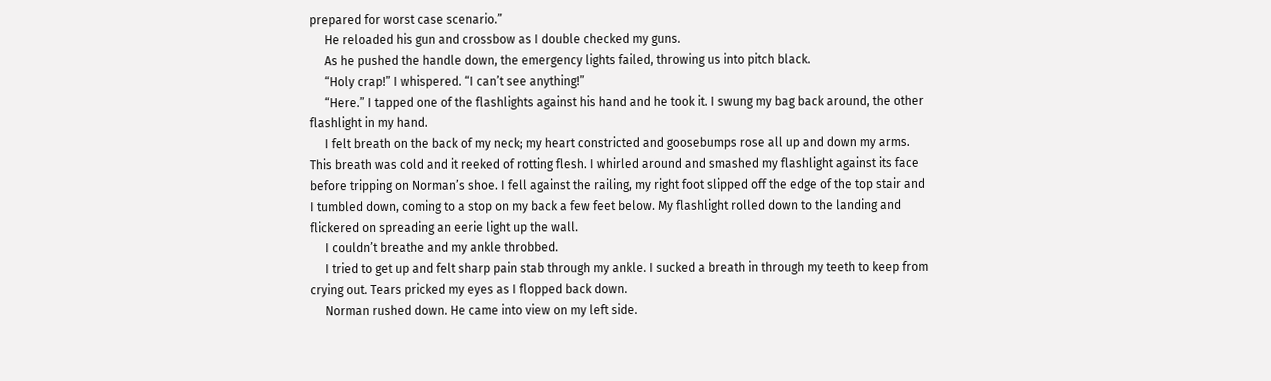prepared for worst case scenario.”
     He reloaded his gun and crossbow as I double checked my guns.
     As he pushed the handle down, the emergency lights failed, throwing us into pitch black.
     “Holy crap!” I whispered. “I can’t see anything!”
     “Here.” I tapped one of the flashlights against his hand and he took it. I swung my bag back around, the other flashlight in my hand.
     I felt breath on the back of my neck; my heart constricted and goosebumps rose all up and down my arms. This breath was cold and it reeked of rotting flesh. I whirled around and smashed my flashlight against its face before tripping on Norman’s shoe. I fell against the railing, my right foot slipped off the edge of the top stair and I tumbled down, coming to a stop on my back a few feet below. My flashlight rolled down to the landing and flickered on spreading an eerie light up the wall.
     I couldn’t breathe and my ankle throbbed.
     I tried to get up and felt sharp pain stab through my ankle. I sucked a breath in through my teeth to keep from crying out. Tears pricked my eyes as I flopped back down.
     Norman rushed down. He came into view on my left side.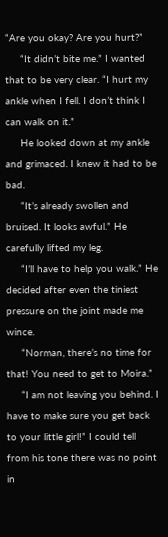“Are you okay? Are you hurt?”
     “It didn’t bite me.” I wanted that to be very clear. “I hurt my ankle when I fell. I don’t think I can walk on it.”
     He looked down at my ankle and grimaced. I knew it had to be bad.
     “It’s already swollen and bruised. It looks awful.” He carefully lifted my leg.
     “I’ll have to help you walk.” He decided after even the tiniest pressure on the joint made me wince.
     “Norman, there’s no time for that! You need to get to Moira.”
     “I am not leaving you behind. I have to make sure you get back to your little girl!” I could tell from his tone there was no point in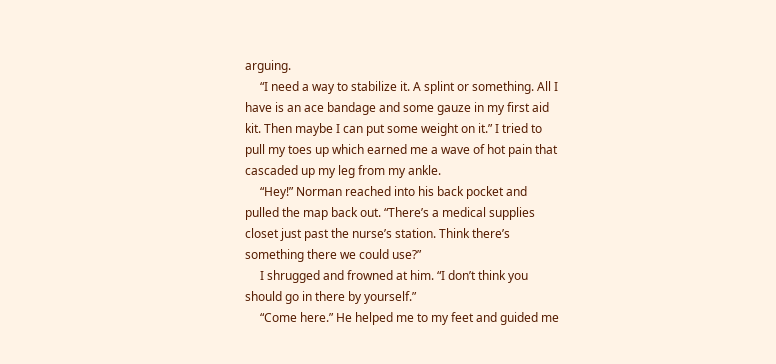arguing.
     “I need a way to stabilize it. A splint or something. All I have is an ace bandage and some gauze in my first aid kit. Then maybe I can put some weight on it.” I tried to pull my toes up which earned me a wave of hot pain that cascaded up my leg from my ankle.
     “Hey!” Norman reached into his back pocket and pulled the map back out. “There’s a medical supplies closet just past the nurse’s station. Think there’s something there we could use?”
     I shrugged and frowned at him. “I don’t think you should go in there by yourself.”
     “Come here.” He helped me to my feet and guided me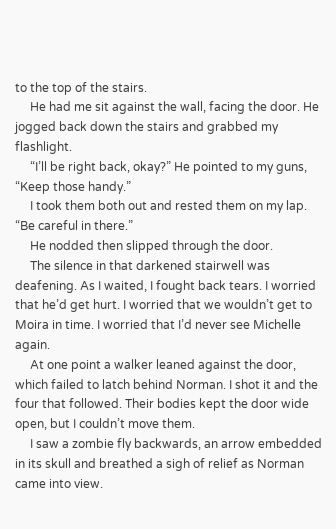to the top of the stairs.
     He had me sit against the wall, facing the door. He jogged back down the stairs and grabbed my flashlight.
     “I’ll be right back, okay?” He pointed to my guns, “Keep those handy.”
     I took them both out and rested them on my lap. “Be careful in there.”
     He nodded then slipped through the door.
     The silence in that darkened stairwell was deafening. As I waited, I fought back tears. I worried that he’d get hurt. I worried that we wouldn’t get to Moira in time. I worried that I’d never see Michelle again.
     At one point a walker leaned against the door, which failed to latch behind Norman. I shot it and the four that followed. Their bodies kept the door wide open, but I couldn’t move them.
     I saw a zombie fly backwards, an arrow embedded in its skull and breathed a sigh of relief as Norman came into view.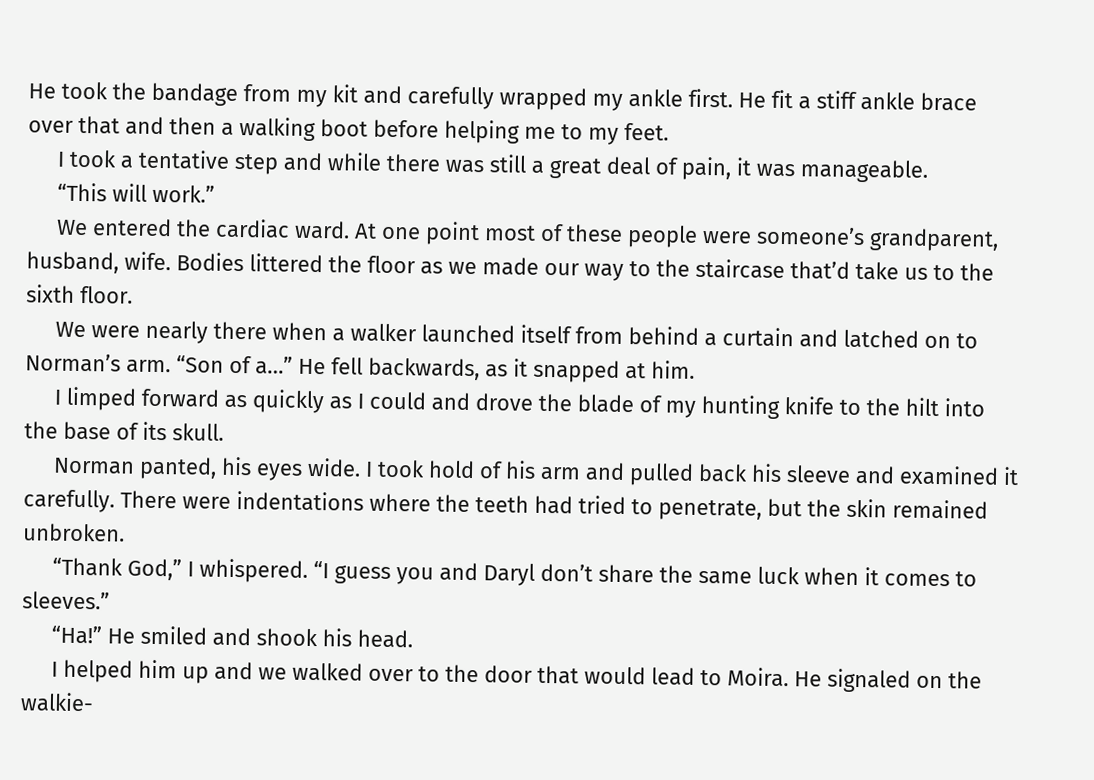He took the bandage from my kit and carefully wrapped my ankle first. He fit a stiff ankle brace over that and then a walking boot before helping me to my feet.
     I took a tentative step and while there was still a great deal of pain, it was manageable.
     “This will work.”
     We entered the cardiac ward. At one point most of these people were someone’s grandparent, husband, wife. Bodies littered the floor as we made our way to the staircase that’d take us to the sixth floor.
     We were nearly there when a walker launched itself from behind a curtain and latched on to Norman’s arm. “Son of a…” He fell backwards, as it snapped at him.
     I limped forward as quickly as I could and drove the blade of my hunting knife to the hilt into the base of its skull.
     Norman panted, his eyes wide. I took hold of his arm and pulled back his sleeve and examined it carefully. There were indentations where the teeth had tried to penetrate, but the skin remained unbroken.
     “Thank God,” I whispered. “I guess you and Daryl don’t share the same luck when it comes to sleeves.”
     “Ha!” He smiled and shook his head.
     I helped him up and we walked over to the door that would lead to Moira. He signaled on the walkie-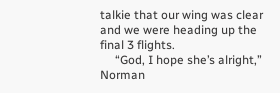talkie that our wing was clear and we were heading up the final 3 flights.
     “God, I hope she’s alright,” Norman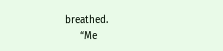breathed.
     “Me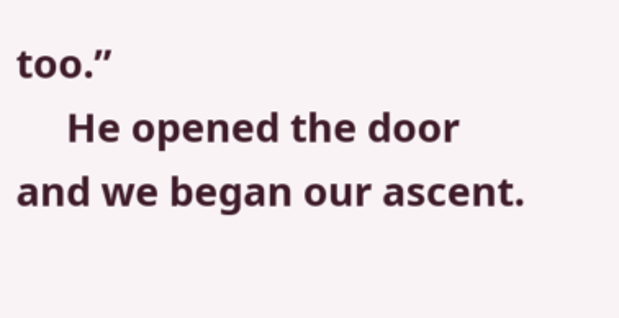too.”
     He opened the door and we began our ascent.